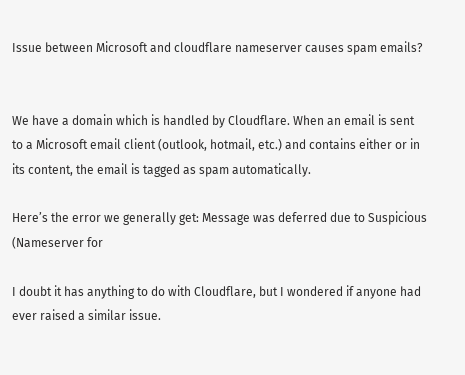Issue between Microsoft and cloudflare nameserver causes spam emails?


We have a domain which is handled by Cloudflare. When an email is sent to a Microsoft email client (outlook, hotmail, etc.) and contains either or in its content, the email is tagged as spam automatically.

Here’s the error we generally get: Message was deferred due to Suspicious (Nameserver for

I doubt it has anything to do with Cloudflare, but I wondered if anyone had ever raised a similar issue.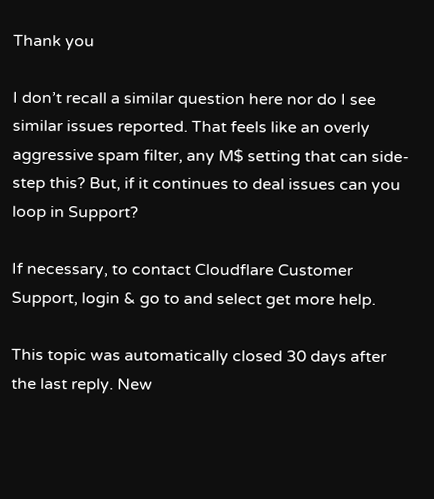Thank you

I don’t recall a similar question here nor do I see similar issues reported. That feels like an overly aggressive spam filter, any M$ setting that can side-step this? But, if it continues to deal issues can you loop in Support?

If necessary, to contact Cloudflare Customer Support, login & go to and select get more help.

This topic was automatically closed 30 days after the last reply. New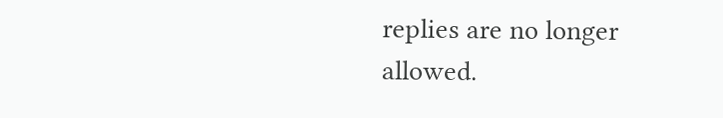replies are no longer allowed.